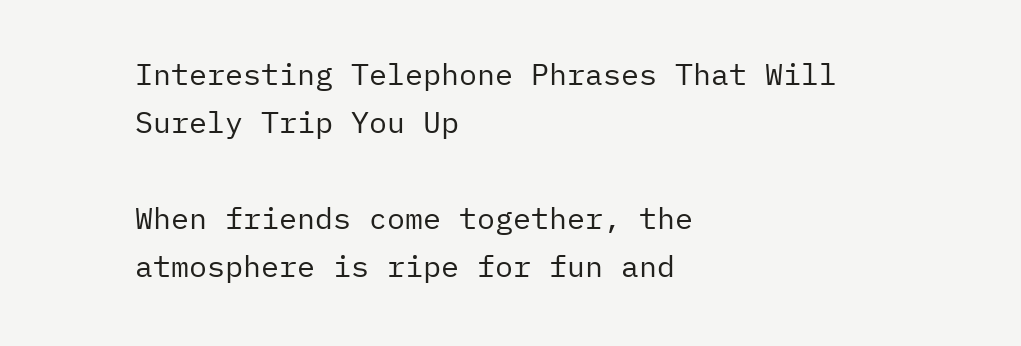Interesting Telephone Phrases That Will Surely Trip You Up

When friends come together, the atmosphere is ripe for fun and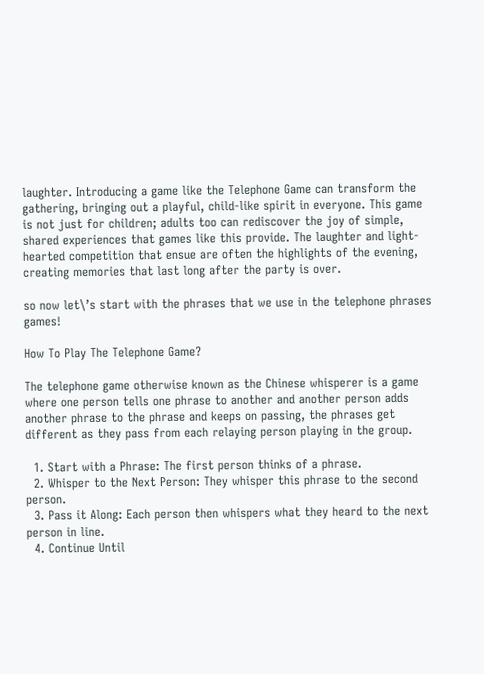laughter. Introducing a game like the Telephone Game can transform the gathering, bringing out a playful, child-like spirit in everyone. This game is not just for children; adults too can rediscover the joy of simple, shared experiences that games like this provide. The laughter and light-hearted competition that ensue are often the highlights of the evening, creating memories that last long after the party is over.

so now let\’s start with the phrases that we use in the telephone phrases games!

How To Play The Telephone Game?

The telephone game otherwise known as the Chinese whisperer is a game where one person tells one phrase to another and another person adds another phrase to the phrase and keeps on passing, the phrases get different as they pass from each relaying person playing in the group.

  1. Start with a Phrase: The first person thinks of a phrase.
  2. Whisper to the Next Person: They whisper this phrase to the second person.
  3. Pass it Along: Each person then whispers what they heard to the next person in line.
  4. Continue Until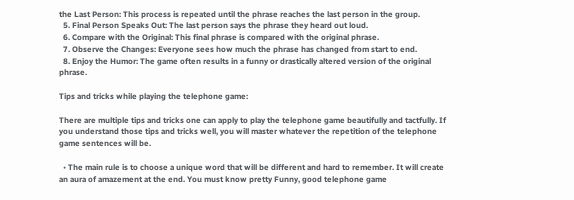the Last Person: This process is repeated until the phrase reaches the last person in the group.
  5. Final Person Speaks Out: The last person says the phrase they heard out loud.
  6. Compare with the Original: This final phrase is compared with the original phrase.
  7. Observe the Changes: Everyone sees how much the phrase has changed from start to end.
  8. Enjoy the Humor: The game often results in a funny or drastically altered version of the original phrase.

Tips and tricks while playing the telephone game:

There are multiple tips and tricks one can apply to play the telephone game beautifully and tactfully. If you understand those tips and tricks well, you will master whatever the repetition of the telephone game sentences will be.

  • The main rule is to choose a unique word that will be different and hard to remember. It will create an aura of amazement at the end. You must know pretty Funny, good telephone game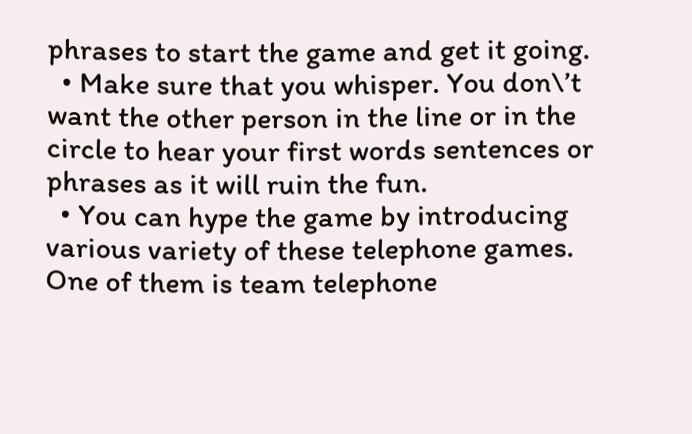phrases to start the game and get it going.
  • Make sure that you whisper. You don\’t want the other person in the line or in the circle to hear your first words sentences or phrases as it will ruin the fun.
  • You can hype the game by introducing various variety of these telephone games. One of them is team telephone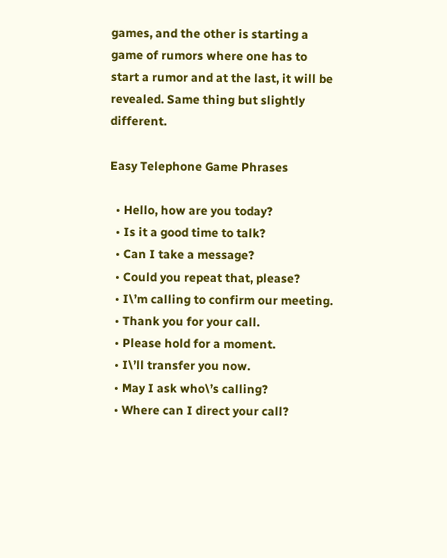games, and the other is starting a game of rumors where one has to start a rumor and at the last, it will be revealed. Same thing but slightly different.

Easy Telephone Game Phrases

  • Hello, how are you today?
  • Is it a good time to talk?
  • Can I take a message?
  • Could you repeat that, please?
  • I\’m calling to confirm our meeting.
  • Thank you for your call.
  • Please hold for a moment.
  • I\’ll transfer you now.
  • May I ask who\’s calling?
  • Where can I direct your call?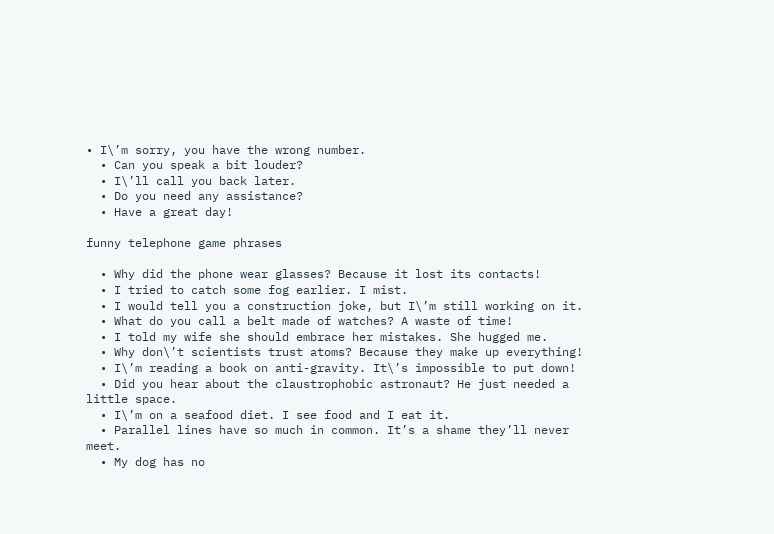• I\’m sorry, you have the wrong number.
  • Can you speak a bit louder?
  • I\’ll call you back later.
  • Do you need any assistance?
  • Have a great day!

funny telephone game phrases

  • Why did the phone wear glasses? Because it lost its contacts!
  • I tried to catch some fog earlier. I mist.
  • I would tell you a construction joke, but I\’m still working on it.
  • What do you call a belt made of watches? A waste of time!
  • I told my wife she should embrace her mistakes. She hugged me.
  • Why don\’t scientists trust atoms? Because they make up everything!
  • I\’m reading a book on anti-gravity. It\’s impossible to put down!
  • Did you hear about the claustrophobic astronaut? He just needed a little space.
  • I\’m on a seafood diet. I see food and I eat it.
  • Parallel lines have so much in common. It’s a shame they’ll never meet.
  • My dog has no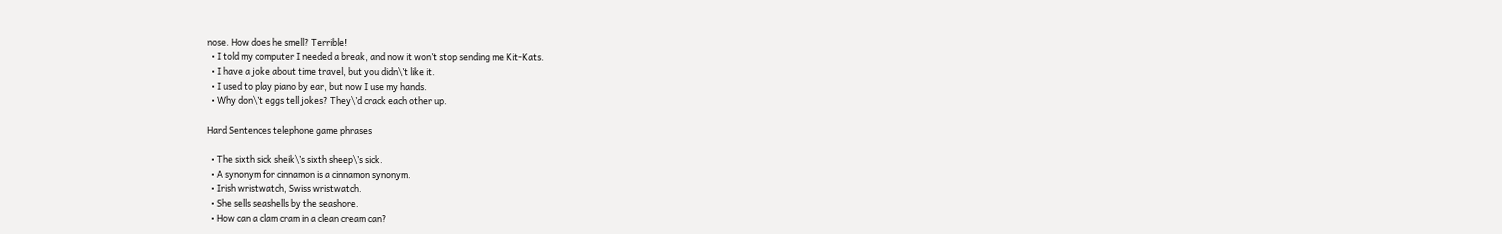nose. How does he smell? Terrible!
  • I told my computer I needed a break, and now it won’t stop sending me Kit-Kats.
  • I have a joke about time travel, but you didn\’t like it.
  • I used to play piano by ear, but now I use my hands.
  • Why don\’t eggs tell jokes? They\’d crack each other up.

Hard Sentences telephone game phrases

  • The sixth sick sheik\’s sixth sheep\’s sick.
  • A synonym for cinnamon is a cinnamon synonym.
  • Irish wristwatch, Swiss wristwatch.
  • She sells seashells by the seashore.
  • How can a clam cram in a clean cream can?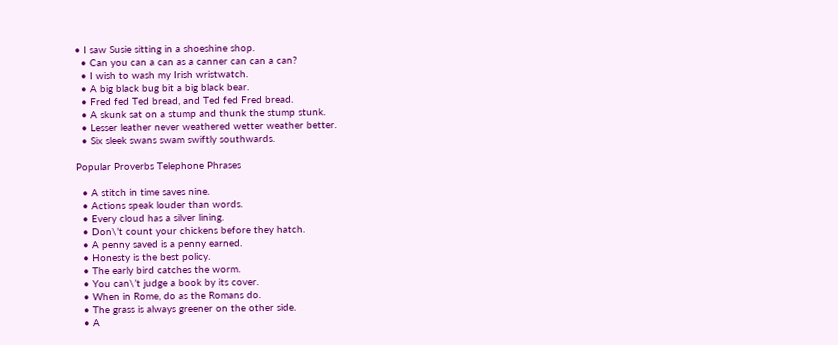• I saw Susie sitting in a shoeshine shop.
  • Can you can a can as a canner can can a can?
  • I wish to wash my Irish wristwatch.
  • A big black bug bit a big black bear.
  • Fred fed Ted bread, and Ted fed Fred bread.
  • A skunk sat on a stump and thunk the stump stunk.
  • Lesser leather never weathered wetter weather better.
  • Six sleek swans swam swiftly southwards.

Popular Proverbs Telephone Phrases

  • A stitch in time saves nine.
  • Actions speak louder than words.
  • Every cloud has a silver lining.
  • Don\’t count your chickens before they hatch.
  • A penny saved is a penny earned.
  • Honesty is the best policy.
  • The early bird catches the worm.
  • You can\’t judge a book by its cover.
  • When in Rome, do as the Romans do.
  • The grass is always greener on the other side.
  • A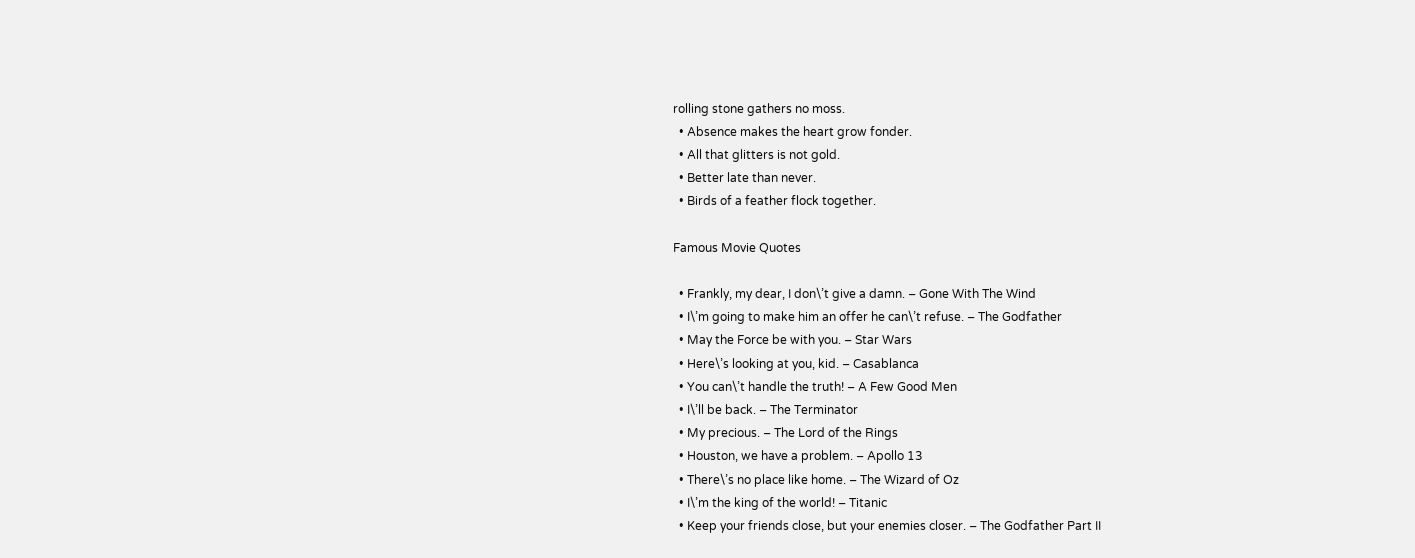rolling stone gathers no moss.
  • Absence makes the heart grow fonder.
  • All that glitters is not gold.
  • Better late than never.
  • Birds of a feather flock together.

Famous Movie Quotes

  • Frankly, my dear, I don\’t give a damn. – Gone With The Wind
  • I\’m going to make him an offer he can\’t refuse. – The Godfather
  • May the Force be with you. – Star Wars
  • Here\’s looking at you, kid. – Casablanca
  • You can\’t handle the truth! – A Few Good Men
  • I\’ll be back. – The Terminator
  • My precious. – The Lord of the Rings
  • Houston, we have a problem. – Apollo 13
  • There\’s no place like home. – The Wizard of Oz
  • I\’m the king of the world! – Titanic
  • Keep your friends close, but your enemies closer. – The Godfather Part II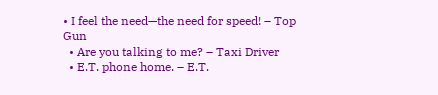• I feel the need—the need for speed! – Top Gun
  • Are you talking to me? – Taxi Driver
  • E.T. phone home. – E.T.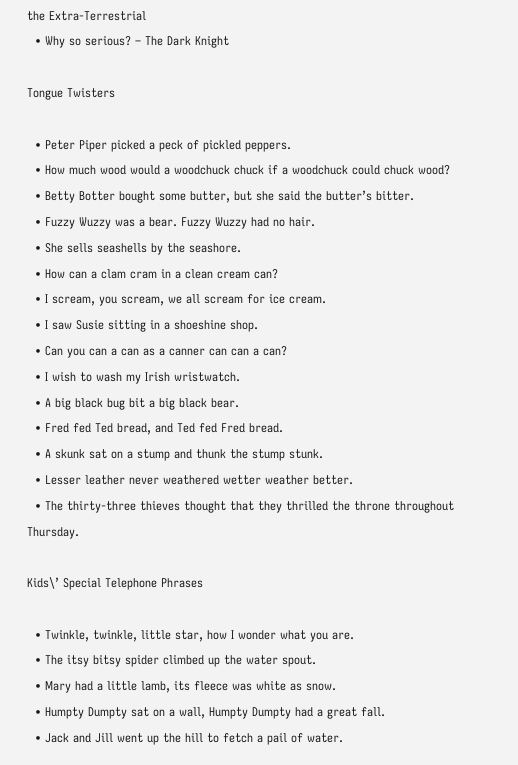the Extra-Terrestrial
  • Why so serious? – The Dark Knight

Tongue Twisters

  • Peter Piper picked a peck of pickled peppers.
  • How much wood would a woodchuck chuck if a woodchuck could chuck wood?
  • Betty Botter bought some butter, but she said the butter’s bitter.
  • Fuzzy Wuzzy was a bear. Fuzzy Wuzzy had no hair.
  • She sells seashells by the seashore.
  • How can a clam cram in a clean cream can?
  • I scream, you scream, we all scream for ice cream.
  • I saw Susie sitting in a shoeshine shop.
  • Can you can a can as a canner can can a can?
  • I wish to wash my Irish wristwatch.
  • A big black bug bit a big black bear.
  • Fred fed Ted bread, and Ted fed Fred bread.
  • A skunk sat on a stump and thunk the stump stunk.
  • Lesser leather never weathered wetter weather better.
  • The thirty-three thieves thought that they thrilled the throne throughout Thursday.

Kids\’ Special Telephone Phrases

  • Twinkle, twinkle, little star, how I wonder what you are.
  • The itsy bitsy spider climbed up the water spout.
  • Mary had a little lamb, its fleece was white as snow.
  • Humpty Dumpty sat on a wall, Humpty Dumpty had a great fall.
  • Jack and Jill went up the hill to fetch a pail of water.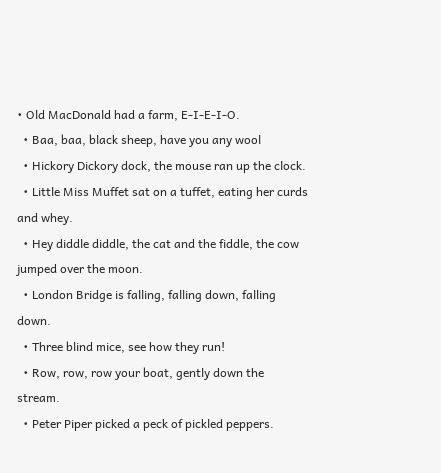• Old MacDonald had a farm, E-I-E-I-O.
  • Baa, baa, black sheep, have you any wool
  • Hickory Dickory dock, the mouse ran up the clock.
  • Little Miss Muffet sat on a tuffet, eating her curds and whey.
  • Hey diddle diddle, the cat and the fiddle, the cow jumped over the moon.
  • London Bridge is falling, falling down, falling down.
  • Three blind mice, see how they run!
  • Row, row, row your boat, gently down the stream.
  • Peter Piper picked a peck of pickled peppers.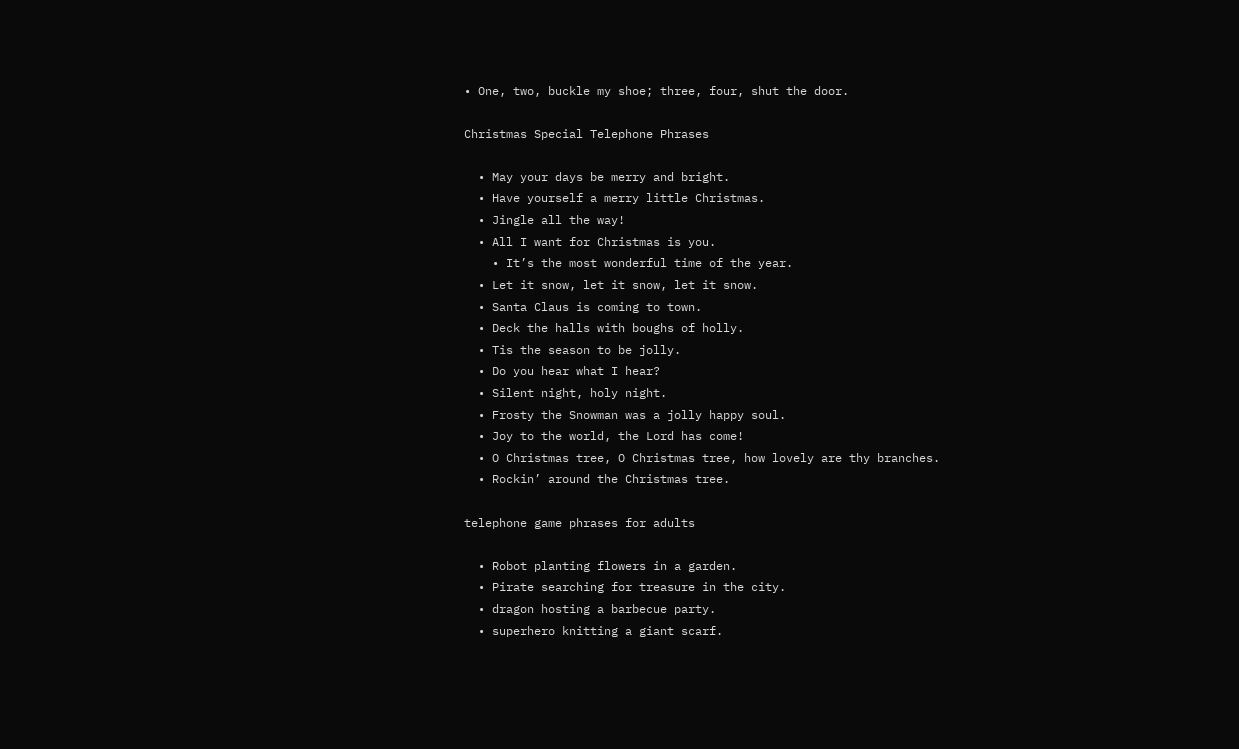• One, two, buckle my shoe; three, four, shut the door.

Christmas Special Telephone Phrases

  • May your days be merry and bright.
  • Have yourself a merry little Christmas.
  • Jingle all the way!
  • All I want for Christmas is you.
    • It’s the most wonderful time of the year.
  • Let it snow, let it snow, let it snow.
  • Santa Claus is coming to town.
  • Deck the halls with boughs of holly.
  • Tis the season to be jolly.
  • Do you hear what I hear?
  • Silent night, holy night.
  • Frosty the Snowman was a jolly happy soul.
  • Joy to the world, the Lord has come!
  • O Christmas tree, O Christmas tree, how lovely are thy branches.
  • Rockin’ around the Christmas tree.

telephone game phrases for adults

  • Robot planting flowers in a garden.
  • Pirate searching for treasure in the city.
  • dragon hosting a barbecue party.
  • superhero knitting a giant scarf.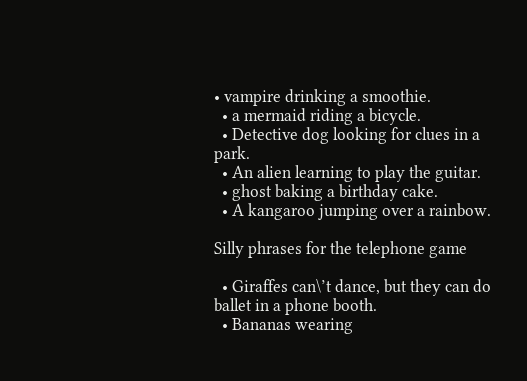• vampire drinking a smoothie.
  • a mermaid riding a bicycle.
  • Detective dog looking for clues in a park.
  • An alien learning to play the guitar.
  • ghost baking a birthday cake.
  • A kangaroo jumping over a rainbow.

Silly phrases for the telephone game

  • Giraffes can\’t dance, but they can do ballet in a phone booth.
  • Bananas wearing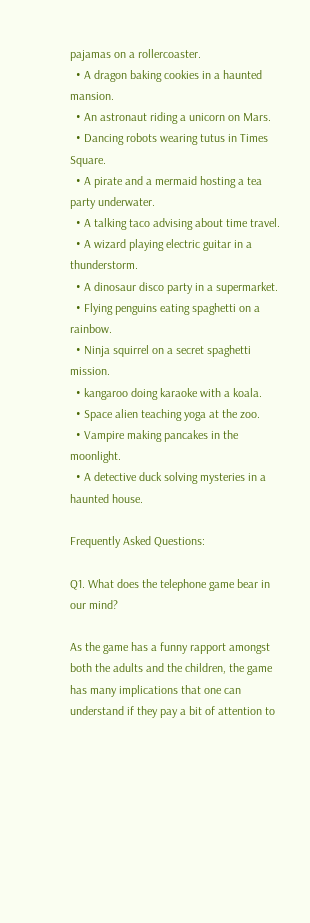pajamas on a rollercoaster.
  • A dragon baking cookies in a haunted mansion.
  • An astronaut riding a unicorn on Mars.
  • Dancing robots wearing tutus in Times Square.
  • A pirate and a mermaid hosting a tea party underwater.
  • A talking taco advising about time travel.
  • A wizard playing electric guitar in a thunderstorm.
  • A dinosaur disco party in a supermarket.
  • Flying penguins eating spaghetti on a rainbow.
  • Ninja squirrel on a secret spaghetti mission.
  • kangaroo doing karaoke with a koala.
  • Space alien teaching yoga at the zoo.
  • Vampire making pancakes in the moonlight.
  • A detective duck solving mysteries in a haunted house.

Frequently Asked Questions:

Q1. What does the telephone game bear in our mind?

As the game has a funny rapport amongst both the adults and the children, the game has many implications that one can understand if they pay a bit of attention to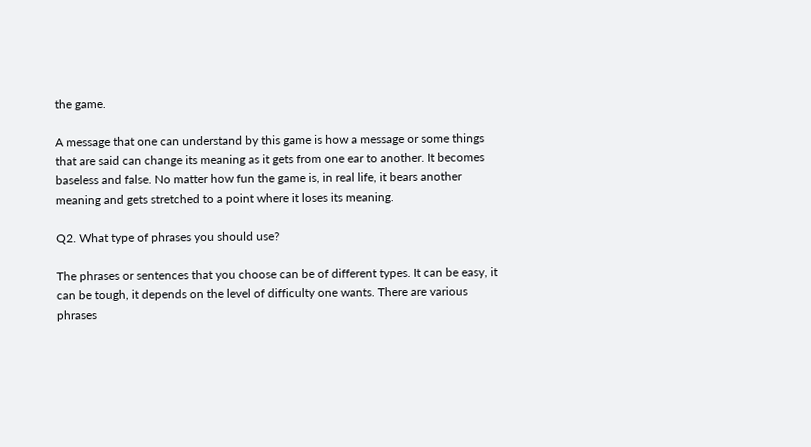the game.

A message that one can understand by this game is how a message or some things that are said can change its meaning as it gets from one ear to another. It becomes baseless and false. No matter how fun the game is, in real life, it bears another meaning and gets stretched to a point where it loses its meaning.

Q2. What type of phrases you should use?

The phrases or sentences that you choose can be of different types. It can be easy, it can be tough, it depends on the level of difficulty one wants. There are various phrases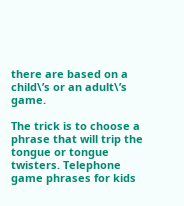there are based on a child\’s or an adult\’s game.

The trick is to choose a phrase that will trip the tongue or tongue twisters. Telephone game phrases for kids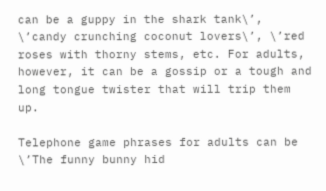can be a guppy in the shark tank\’, \’candy crunching coconut lovers\’, \’red roses with thorny stems, etc. For adults, however, it can be a gossip or a tough and long tongue twister that will trip them up.

Telephone game phrases for adults can be \’The funny bunny hid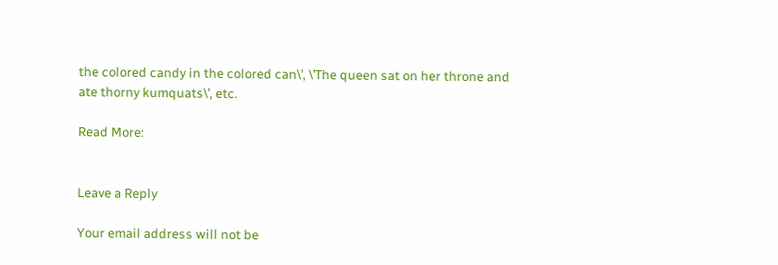the colored candy in the colored can\’, \’The queen sat on her throne and ate thorny kumquats\’, etc.

Read More:


Leave a Reply

Your email address will not be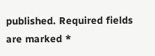published. Required fields are marked *